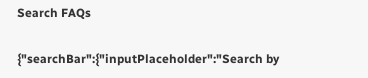Search FAQs

{"searchBar":{"inputPlaceholder":"Search by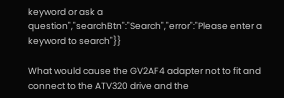keyword or ask a question","searchBtn":"Search","error":"Please enter a keyword to search"}}

What would cause the GV2AF4 adapter not to fit and connect to the ATV320 drive and the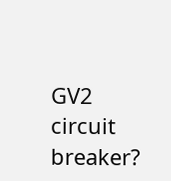GV2 circuit breaker?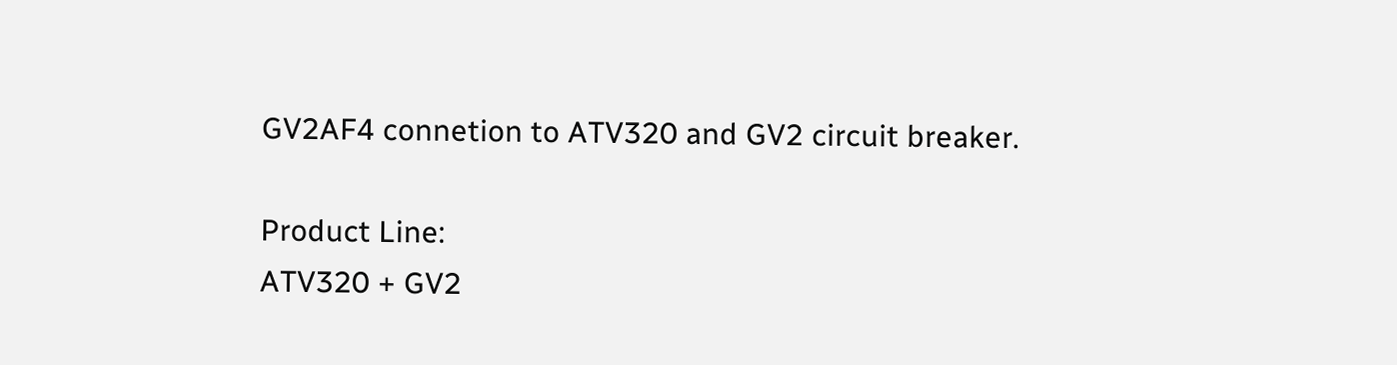GV2AF4 connetion to ATV320 and GV2 circuit breaker.

Product Line:
ATV320 + GV2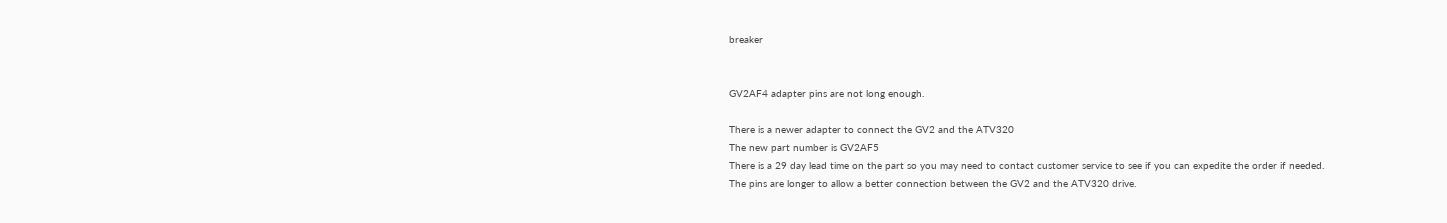breaker


GV2AF4 adapter pins are not long enough.

There is a newer adapter to connect the GV2 and the ATV320
The new part number is GV2AF5
There is a 29 day lead time on the part so you may need to contact customer service to see if you can expedite the order if needed.
The pins are longer to allow a better connection between the GV2 and the ATV320 drive.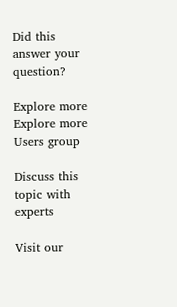Did this answer your question?

Explore more
Explore more
Users group

Discuss this topic with experts

Visit our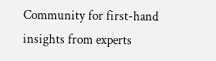Community for first-hand insights from experts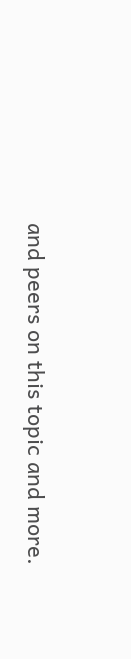and peers on this topic and more.